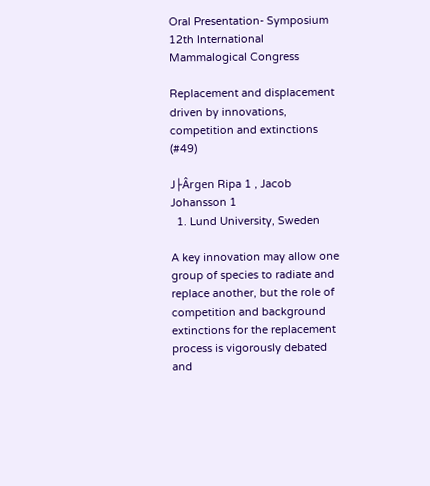Oral Presentation- Symposium 12th International Mammalogical Congress

Replacement and displacement driven by innovations, competition and extinctions (#49)

J├Ârgen Ripa 1 , Jacob Johansson 1
  1. Lund University, Sweden

A key innovation may allow one group of species to radiate and replace another, but the role of competition and background extinctions for the replacement process is vigorously debated and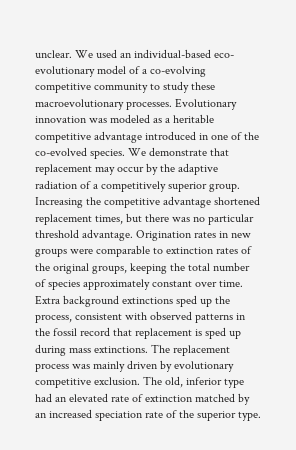unclear. We used an individual-based eco-evolutionary model of a co-evolving competitive community to study these macroevolutionary processes. Evolutionary innovation was modeled as a heritable competitive advantage introduced in one of the co-evolved species. We demonstrate that replacement may occur by the adaptive radiation of a competitively superior group. Increasing the competitive advantage shortened replacement times, but there was no particular threshold advantage. Origination rates in new groups were comparable to extinction rates of the original groups, keeping the total number of species approximately constant over time. Extra background extinctions sped up the process, consistent with observed patterns in the fossil record that replacement is sped up during mass extinctions. The replacement process was mainly driven by evolutionary competitive exclusion. The old, inferior type had an elevated rate of extinction matched by an increased speciation rate of the superior type.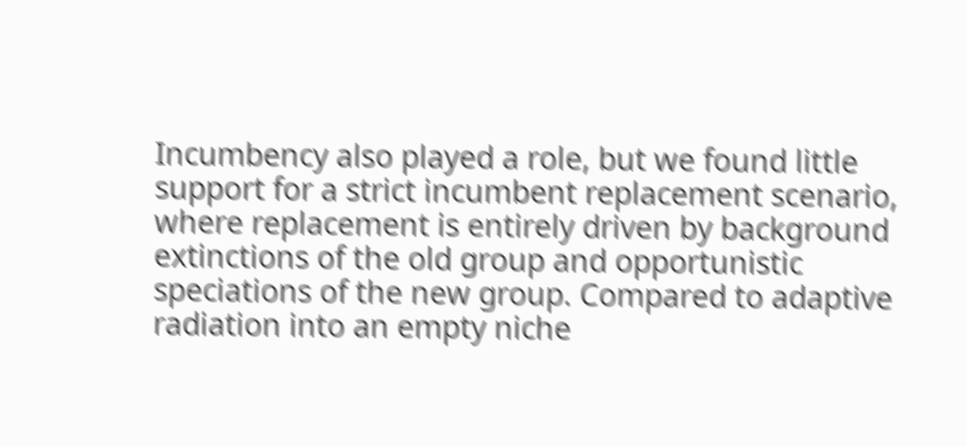Incumbency also played a role, but we found little support for a strict incumbent replacement scenario, where replacement is entirely driven by background extinctions of the old group and opportunistic speciations of the new group. Compared to adaptive radiation into an empty niche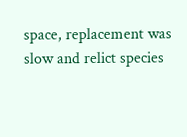space, replacement was slow and relict species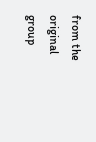from the original group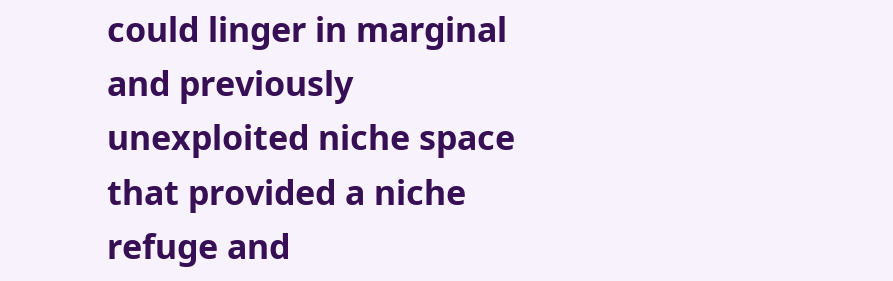could linger in marginal and previously unexploited niche space that provided a niche refuge and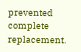prevented complete replacement.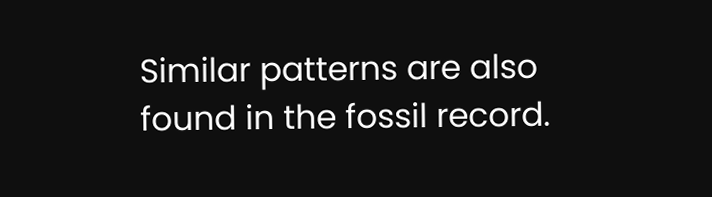Similar patterns are also found in the fossil record.